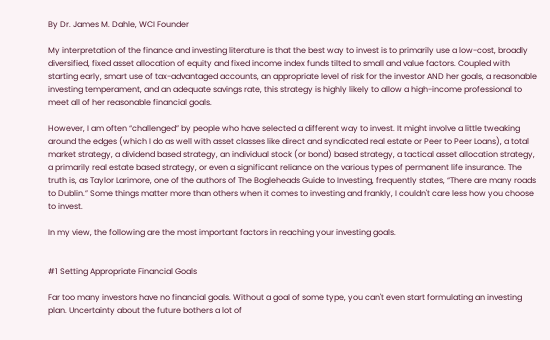By Dr. James M. Dahle, WCI Founder

My interpretation of the finance and investing literature is that the best way to invest is to primarily use a low-cost, broadly diversified, fixed asset allocation of equity and fixed income index funds tilted to small and value factors. Coupled with starting early, smart use of tax-advantaged accounts, an appropriate level of risk for the investor AND her goals, a reasonable investing temperament, and an adequate savings rate, this strategy is highly likely to allow a high-income professional to meet all of her reasonable financial goals.

However, I am often “challenged” by people who have selected a different way to invest. It might involve a little tweaking around the edges (which I do as well with asset classes like direct and syndicated real estate or Peer to Peer Loans), a total market strategy, a dividend based strategy, an individual stock (or bond) based strategy, a tactical asset allocation strategy, a primarily real estate based strategy, or even a significant reliance on the various types of permanent life insurance. The truth is, as Taylor Larimore, one of the authors of The Bogleheads Guide to Investing, frequently states, “There are many roads to Dublin.” Some things matter more than others when it comes to investing and frankly, I couldn't care less how you choose to invest.

In my view, the following are the most important factors in reaching your investing goals.


#1 Setting Appropriate Financial Goals

Far too many investors have no financial goals. Without a goal of some type, you can't even start formulating an investing plan. Uncertainty about the future bothers a lot of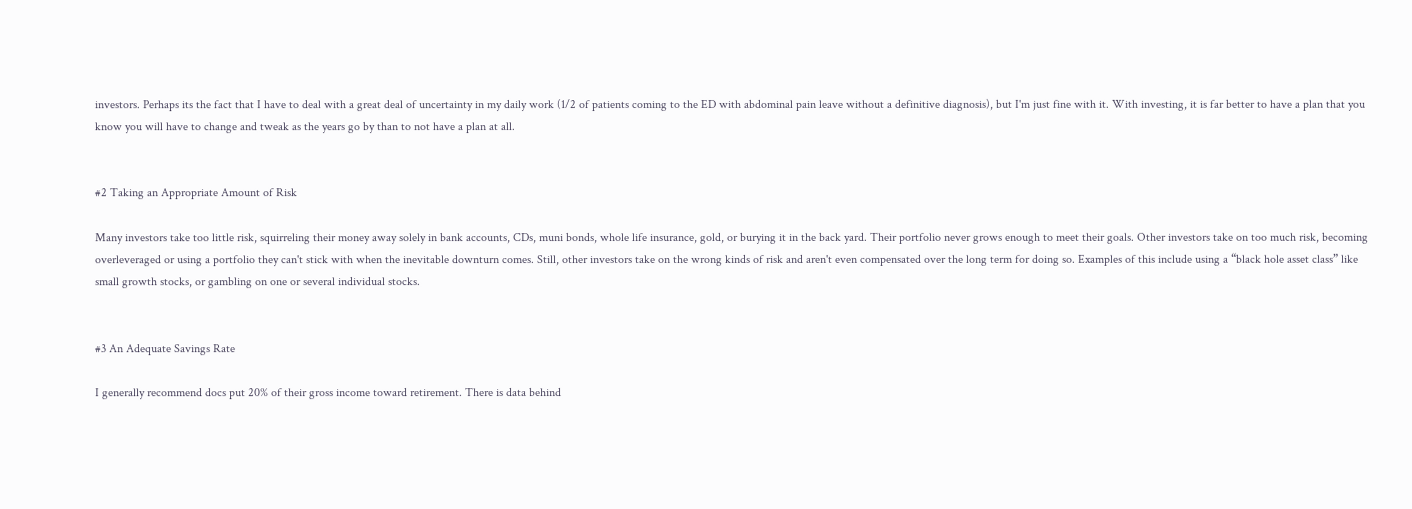investors. Perhaps its the fact that I have to deal with a great deal of uncertainty in my daily work (1/2 of patients coming to the ED with abdominal pain leave without a definitive diagnosis), but I'm just fine with it. With investing, it is far better to have a plan that you know you will have to change and tweak as the years go by than to not have a plan at all.


#2 Taking an Appropriate Amount of Risk

Many investors take too little risk, squirreling their money away solely in bank accounts, CDs, muni bonds, whole life insurance, gold, or burying it in the back yard. Their portfolio never grows enough to meet their goals. Other investors take on too much risk, becoming overleveraged or using a portfolio they can't stick with when the inevitable downturn comes. Still, other investors take on the wrong kinds of risk and aren't even compensated over the long term for doing so. Examples of this include using a “black hole asset class” like small growth stocks, or gambling on one or several individual stocks.


#3 An Adequate Savings Rate

I generally recommend docs put 20% of their gross income toward retirement. There is data behind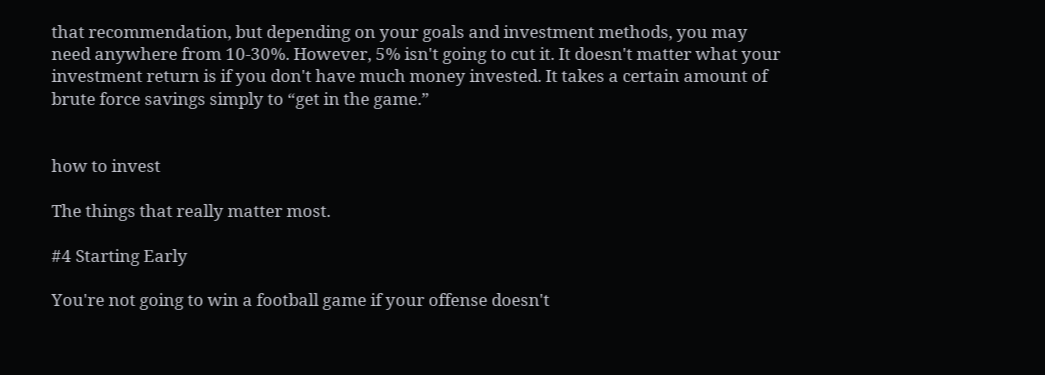that recommendation, but depending on your goals and investment methods, you may need anywhere from 10-30%. However, 5% isn't going to cut it. It doesn't matter what your investment return is if you don't have much money invested. It takes a certain amount of brute force savings simply to “get in the game.”


how to invest

The things that really matter most.

#4 Starting Early

You're not going to win a football game if your offense doesn't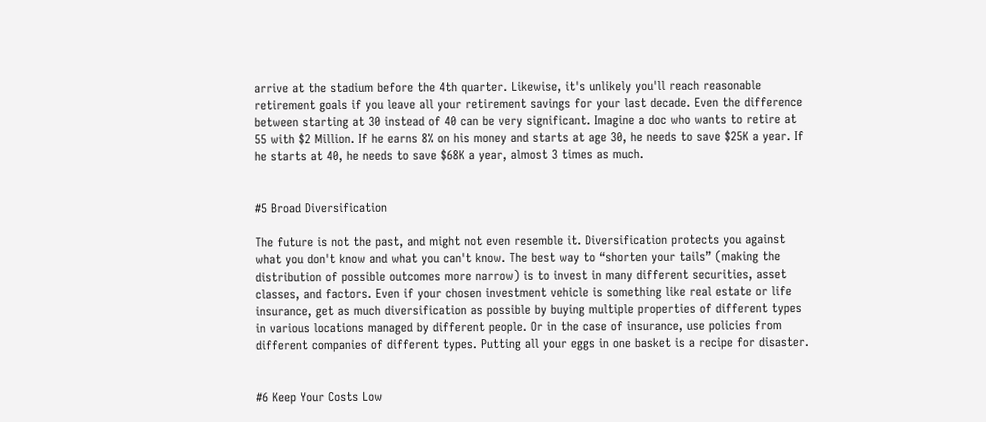arrive at the stadium before the 4th quarter. Likewise, it's unlikely you'll reach reasonable retirement goals if you leave all your retirement savings for your last decade. Even the difference between starting at 30 instead of 40 can be very significant. Imagine a doc who wants to retire at 55 with $2 Million. If he earns 8% on his money and starts at age 30, he needs to save $25K a year. If he starts at 40, he needs to save $68K a year, almost 3 times as much.


#5 Broad Diversification

The future is not the past, and might not even resemble it. Diversification protects you against what you don't know and what you can't know. The best way to “shorten your tails” (making the distribution of possible outcomes more narrow) is to invest in many different securities, asset classes, and factors. Even if your chosen investment vehicle is something like real estate or life insurance, get as much diversification as possible by buying multiple properties of different types in various locations managed by different people. Or in the case of insurance, use policies from different companies of different types. Putting all your eggs in one basket is a recipe for disaster.


#6 Keep Your Costs Low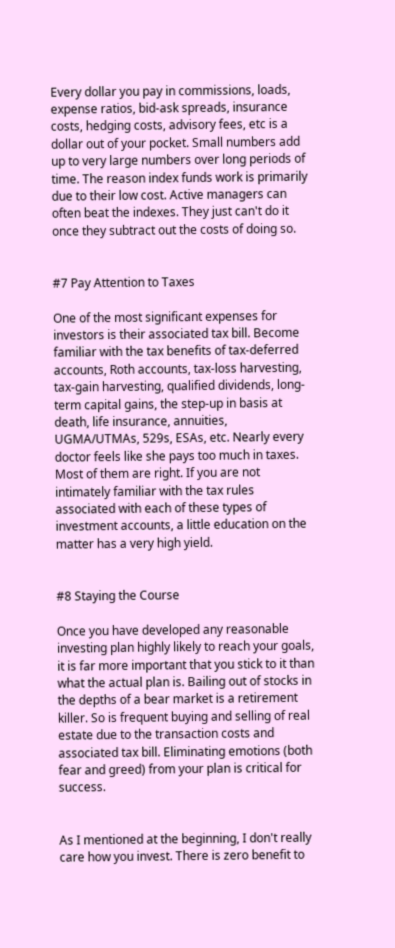Every dollar you pay in commissions, loads, expense ratios, bid-ask spreads, insurance costs, hedging costs, advisory fees, etc is a dollar out of your pocket. Small numbers add up to very large numbers over long periods of time. The reason index funds work is primarily due to their low cost. Active managers can often beat the indexes. They just can't do it once they subtract out the costs of doing so.


#7 Pay Attention to Taxes

One of the most significant expenses for investors is their associated tax bill. Become familiar with the tax benefits of tax-deferred accounts, Roth accounts, tax-loss harvesting, tax-gain harvesting, qualified dividends, long-term capital gains, the step-up in basis at death, life insurance, annuities, UGMA/UTMAs, 529s, ESAs, etc. Nearly every doctor feels like she pays too much in taxes. Most of them are right. If you are not intimately familiar with the tax rules associated with each of these types of investment accounts, a little education on the matter has a very high yield.


#8 Staying the Course

Once you have developed any reasonable investing plan highly likely to reach your goals, it is far more important that you stick to it than what the actual plan is. Bailing out of stocks in the depths of a bear market is a retirement killer. So is frequent buying and selling of real estate due to the transaction costs and associated tax bill. Eliminating emotions (both fear and greed) from your plan is critical for success.


As I mentioned at the beginning, I don't really care how you invest. There is zero benefit to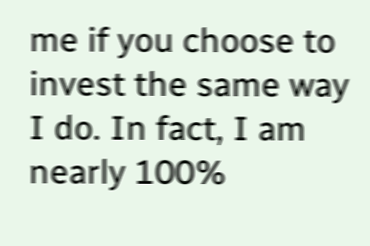me if you choose to invest the same way I do. In fact, I am nearly 100%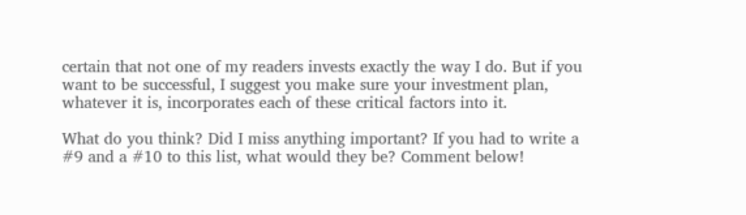certain that not one of my readers invests exactly the way I do. But if you want to be successful, I suggest you make sure your investment plan, whatever it is, incorporates each of these critical factors into it.

What do you think? Did I miss anything important? If you had to write a #9 and a #10 to this list, what would they be? Comment below!